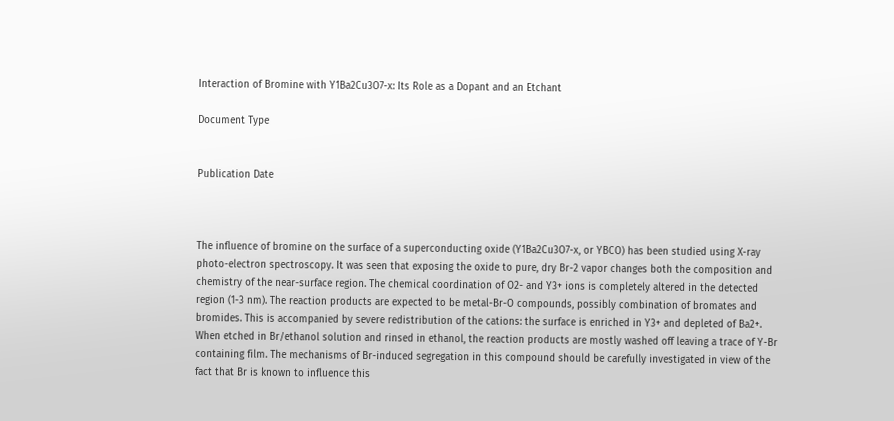Interaction of Bromine with Y1Ba2Cu3O7-x: Its Role as a Dopant and an Etchant

Document Type


Publication Date



The influence of bromine on the surface of a superconducting oxide (Y1Ba2Cu3O7-x, or YBCO) has been studied using X-ray photo-electron spectroscopy. It was seen that exposing the oxide to pure, dry Br-2 vapor changes both the composition and chemistry of the near-surface region. The chemical coordination of O2- and Y3+ ions is completely altered in the detected region (1-3 nm). The reaction products are expected to be metal-Br-O compounds, possibly combination of bromates and bromides. This is accompanied by severe redistribution of the cations: the surface is enriched in Y3+ and depleted of Ba2+. When etched in Br/ethanol solution and rinsed in ethanol, the reaction products are mostly washed off leaving a trace of Y-Br containing film. The mechanisms of Br-induced segregation in this compound should be carefully investigated in view of the fact that Br is known to influence this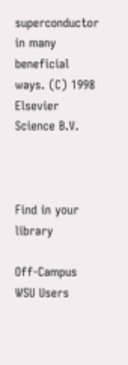superconductor in many beneficial ways. (C) 1998 Elsevier Science B.V.



Find in your library

Off-Campus WSU Users